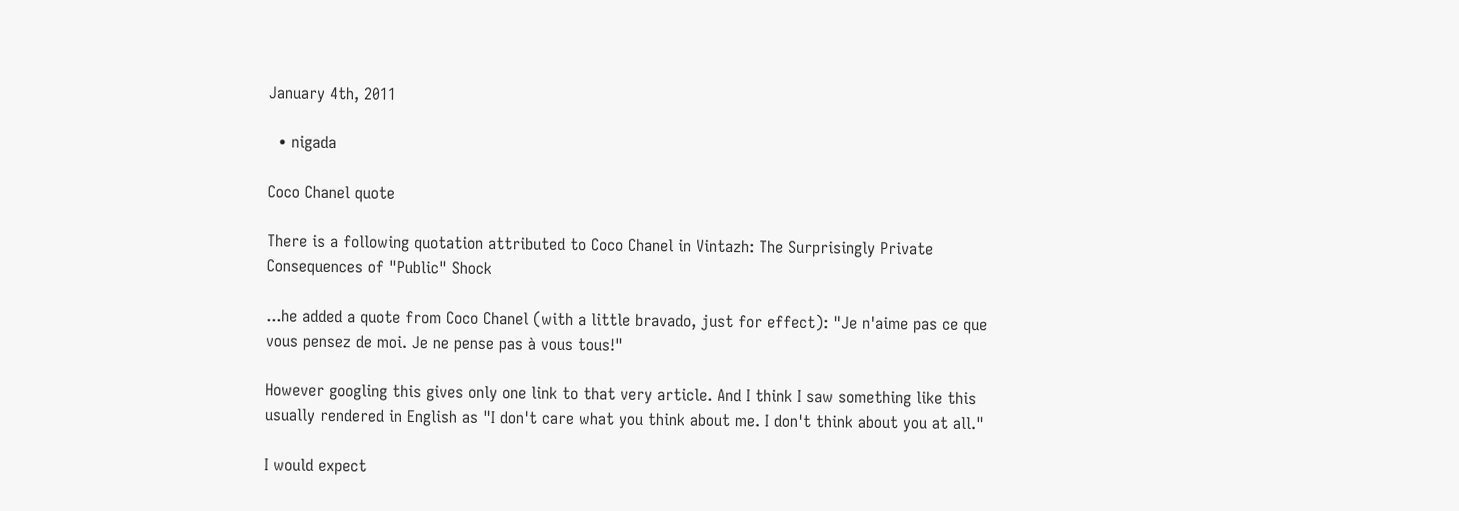January 4th, 2011

  • nigada

Coco Chanel quote

There is a following quotation attributed to Coco Chanel in Vintazh: The Surprisingly Private Consequences of "Public" Shock

...he added a quote from Coco Chanel (with a little bravado, just for effect): "Je n'aime pas ce que vous pensez de moi. Je ne pense pas à vous tous!"

However googling this gives only one link to that very article. And I think I saw something like this usually rendered in English as "I don't care what you think about me. I don't think about you at all."

I would expect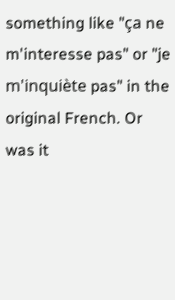something like "ça ne m'interesse pas" or "je m'inquiète pas" in the original French. Or was it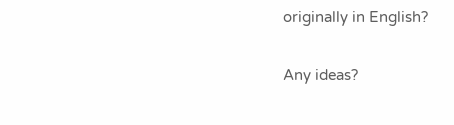originally in English?

Any ideas?